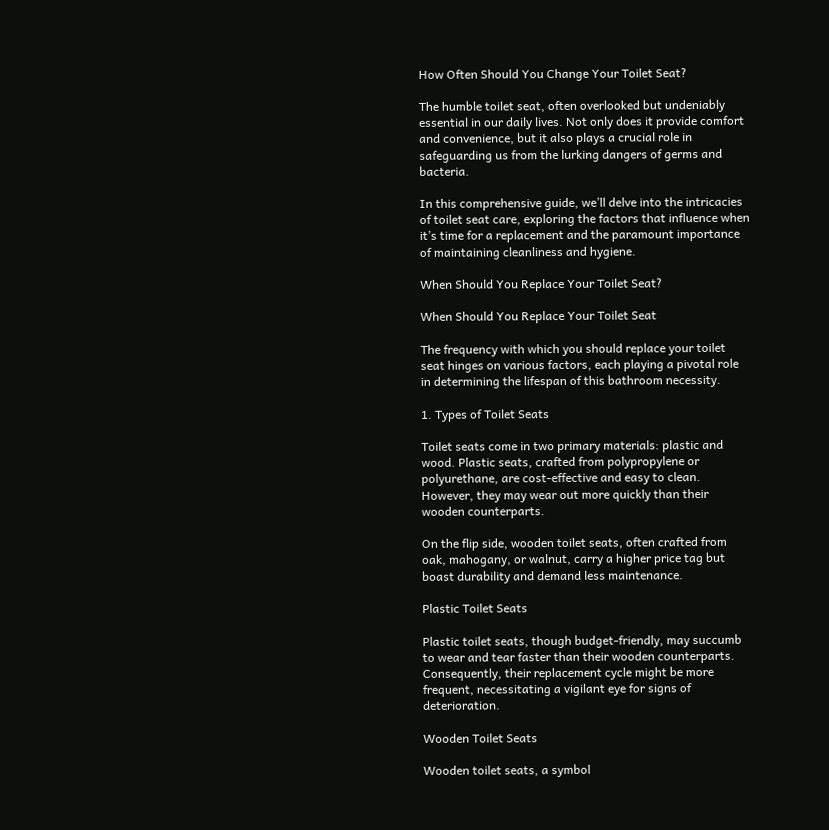How Often Should You Change Your Toilet Seat?

The humble toilet seat, often overlooked but undeniably essential in our daily lives. Not only does it provide comfort and convenience, but it also plays a crucial role in safeguarding us from the lurking dangers of germs and bacteria.

In this comprehensive guide, we’ll delve into the intricacies of toilet seat care, exploring the factors that influence when it’s time for a replacement and the paramount importance of maintaining cleanliness and hygiene.

When Should You Replace Your Toilet Seat?

When Should You Replace Your Toilet Seat

The frequency with which you should replace your toilet seat hinges on various factors, each playing a pivotal role in determining the lifespan of this bathroom necessity.

1. Types of Toilet Seats

Toilet seats come in two primary materials: plastic and wood. Plastic seats, crafted from polypropylene or polyurethane, are cost-effective and easy to clean. However, they may wear out more quickly than their wooden counterparts.

On the flip side, wooden toilet seats, often crafted from oak, mahogany, or walnut, carry a higher price tag but boast durability and demand less maintenance.

Plastic Toilet Seats

Plastic toilet seats, though budget-friendly, may succumb to wear and tear faster than their wooden counterparts. Consequently, their replacement cycle might be more frequent, necessitating a vigilant eye for signs of deterioration.

Wooden Toilet Seats

Wooden toilet seats, a symbol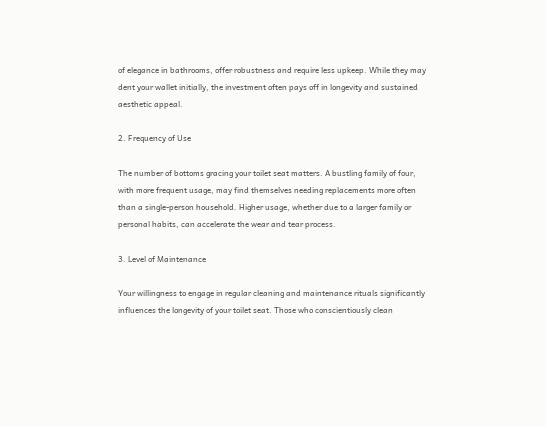of elegance in bathrooms, offer robustness and require less upkeep. While they may dent your wallet initially, the investment often pays off in longevity and sustained aesthetic appeal.

2. Frequency of Use

The number of bottoms gracing your toilet seat matters. A bustling family of four, with more frequent usage, may find themselves needing replacements more often than a single-person household. Higher usage, whether due to a larger family or personal habits, can accelerate the wear and tear process.

3. Level of Maintenance

Your willingness to engage in regular cleaning and maintenance rituals significantly influences the longevity of your toilet seat. Those who conscientiously clean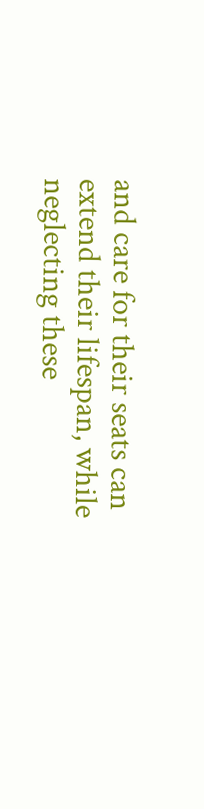and care for their seats can extend their lifespan, while neglecting these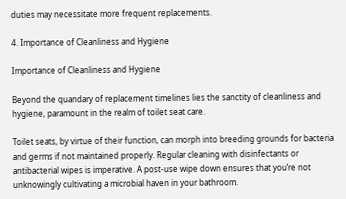duties may necessitate more frequent replacements.

4. Importance of Cleanliness and Hygiene

Importance of Cleanliness and Hygiene

Beyond the quandary of replacement timelines lies the sanctity of cleanliness and hygiene, paramount in the realm of toilet seat care.

Toilet seats, by virtue of their function, can morph into breeding grounds for bacteria and germs if not maintained properly. Regular cleaning with disinfectants or antibacterial wipes is imperative. A post-use wipe down ensures that you’re not unknowingly cultivating a microbial haven in your bathroom.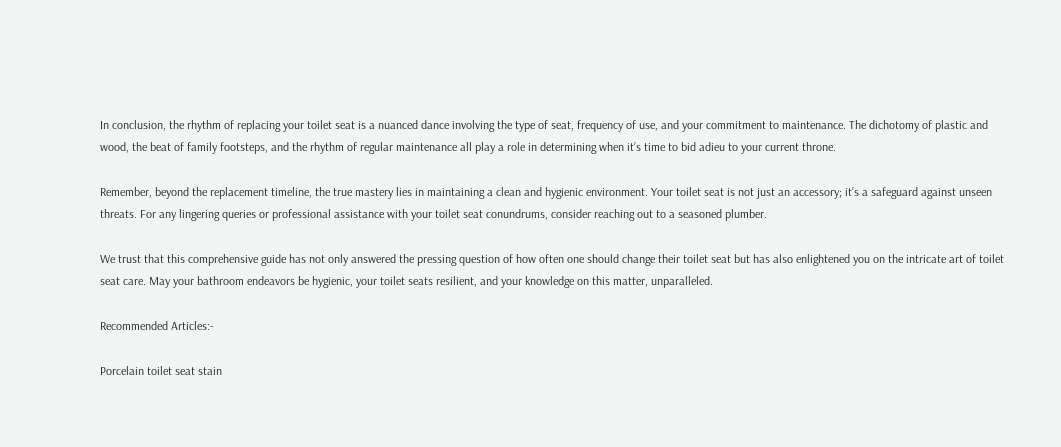In conclusion, the rhythm of replacing your toilet seat is a nuanced dance involving the type of seat, frequency of use, and your commitment to maintenance. The dichotomy of plastic and wood, the beat of family footsteps, and the rhythm of regular maintenance all play a role in determining when it’s time to bid adieu to your current throne.

Remember, beyond the replacement timeline, the true mastery lies in maintaining a clean and hygienic environment. Your toilet seat is not just an accessory; it’s a safeguard against unseen threats. For any lingering queries or professional assistance with your toilet seat conundrums, consider reaching out to a seasoned plumber.

We trust that this comprehensive guide has not only answered the pressing question of how often one should change their toilet seat but has also enlightened you on the intricate art of toilet seat care. May your bathroom endeavors be hygienic, your toilet seats resilient, and your knowledge on this matter, unparalleled.

Recommended Articles:-

Porcelain toilet seat stain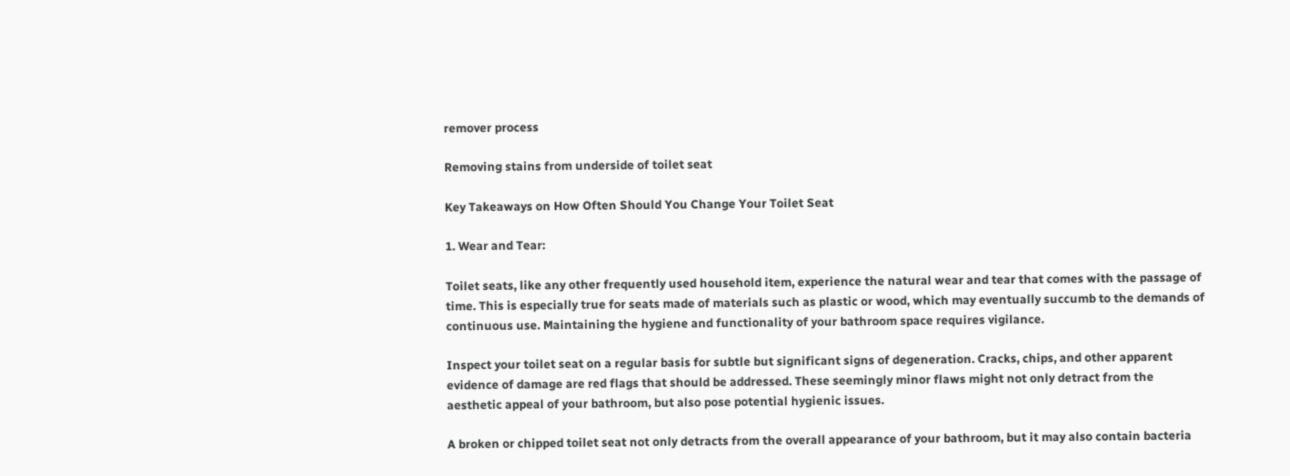remover process

Removing stains from underside of toilet seat

Key Takeaways on How Often Should You Change Your Toilet Seat

1. Wear and Tear:

Toilet seats, like any other frequently used household item, experience the natural wear and tear that comes with the passage of time. This is especially true for seats made of materials such as plastic or wood, which may eventually succumb to the demands of continuous use. Maintaining the hygiene and functionality of your bathroom space requires vigilance.

Inspect your toilet seat on a regular basis for subtle but significant signs of degeneration. Cracks, chips, and other apparent evidence of damage are red flags that should be addressed. These seemingly minor flaws might not only detract from the aesthetic appeal of your bathroom, but also pose potential hygienic issues.

A broken or chipped toilet seat not only detracts from the overall appearance of your bathroom, but it may also contain bacteria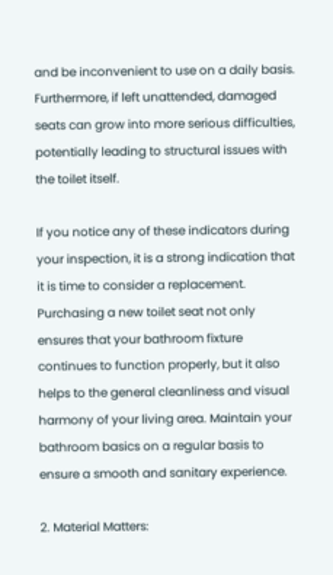and be inconvenient to use on a daily basis. Furthermore, if left unattended, damaged seats can grow into more serious difficulties, potentially leading to structural issues with the toilet itself.

If you notice any of these indicators during your inspection, it is a strong indication that it is time to consider a replacement. Purchasing a new toilet seat not only ensures that your bathroom fixture continues to function properly, but it also helps to the general cleanliness and visual harmony of your living area. Maintain your bathroom basics on a regular basis to ensure a smooth and sanitary experience.

2. Material Matters: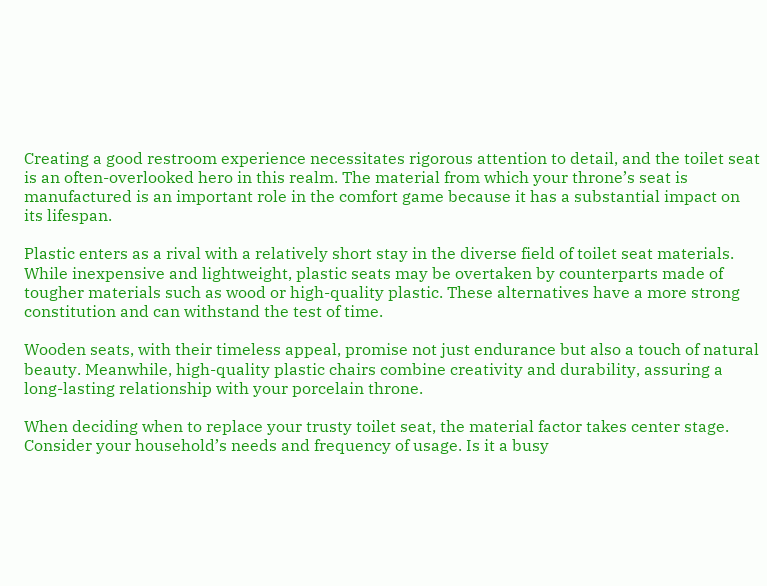Creating a good restroom experience necessitates rigorous attention to detail, and the toilet seat is an often-overlooked hero in this realm. The material from which your throne’s seat is manufactured is an important role in the comfort game because it has a substantial impact on its lifespan.

Plastic enters as a rival with a relatively short stay in the diverse field of toilet seat materials. While inexpensive and lightweight, plastic seats may be overtaken by counterparts made of tougher materials such as wood or high-quality plastic. These alternatives have a more strong constitution and can withstand the test of time.

Wooden seats, with their timeless appeal, promise not just endurance but also a touch of natural beauty. Meanwhile, high-quality plastic chairs combine creativity and durability, assuring a long-lasting relationship with your porcelain throne.

When deciding when to replace your trusty toilet seat, the material factor takes center stage. Consider your household’s needs and frequency of usage. Is it a busy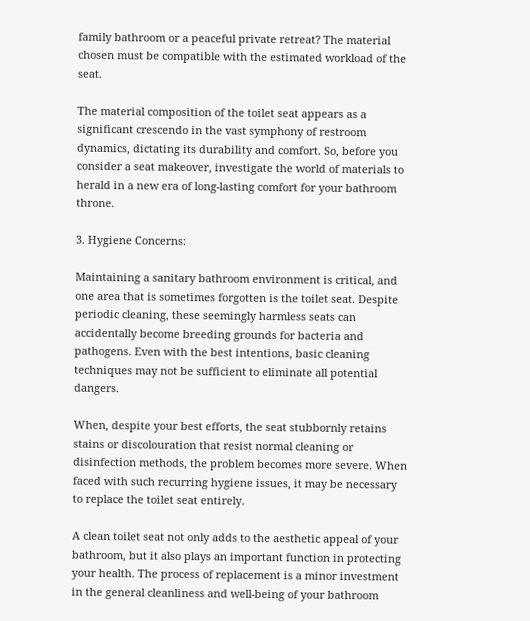family bathroom or a peaceful private retreat? The material chosen must be compatible with the estimated workload of the seat.

The material composition of the toilet seat appears as a significant crescendo in the vast symphony of restroom dynamics, dictating its durability and comfort. So, before you consider a seat makeover, investigate the world of materials to herald in a new era of long-lasting comfort for your bathroom throne.

3. Hygiene Concerns:

Maintaining a sanitary bathroom environment is critical, and one area that is sometimes forgotten is the toilet seat. Despite periodic cleaning, these seemingly harmless seats can accidentally become breeding grounds for bacteria and pathogens. Even with the best intentions, basic cleaning techniques may not be sufficient to eliminate all potential dangers.

When, despite your best efforts, the seat stubbornly retains stains or discolouration that resist normal cleaning or disinfection methods, the problem becomes more severe. When faced with such recurring hygiene issues, it may be necessary to replace the toilet seat entirely.

A clean toilet seat not only adds to the aesthetic appeal of your bathroom, but it also plays an important function in protecting your health. The process of replacement is a minor investment in the general cleanliness and well-being of your bathroom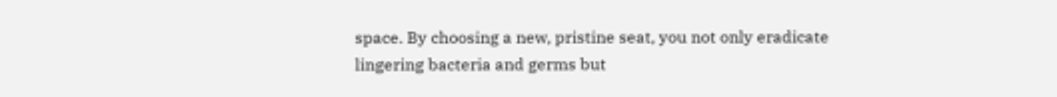space. By choosing a new, pristine seat, you not only eradicate lingering bacteria and germs but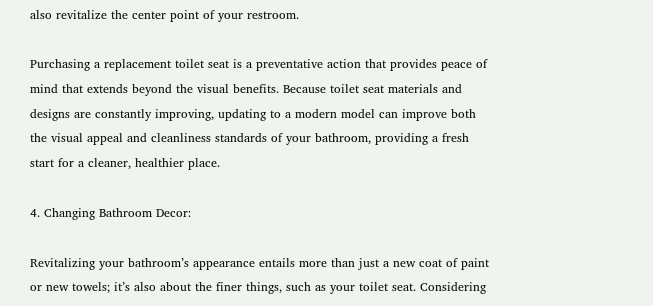also revitalize the center point of your restroom.

Purchasing a replacement toilet seat is a preventative action that provides peace of mind that extends beyond the visual benefits. Because toilet seat materials and designs are constantly improving, updating to a modern model can improve both the visual appeal and cleanliness standards of your bathroom, providing a fresh start for a cleaner, healthier place.

4. Changing Bathroom Decor:

Revitalizing your bathroom’s appearance entails more than just a new coat of paint or new towels; it’s also about the finer things, such as your toilet seat. Considering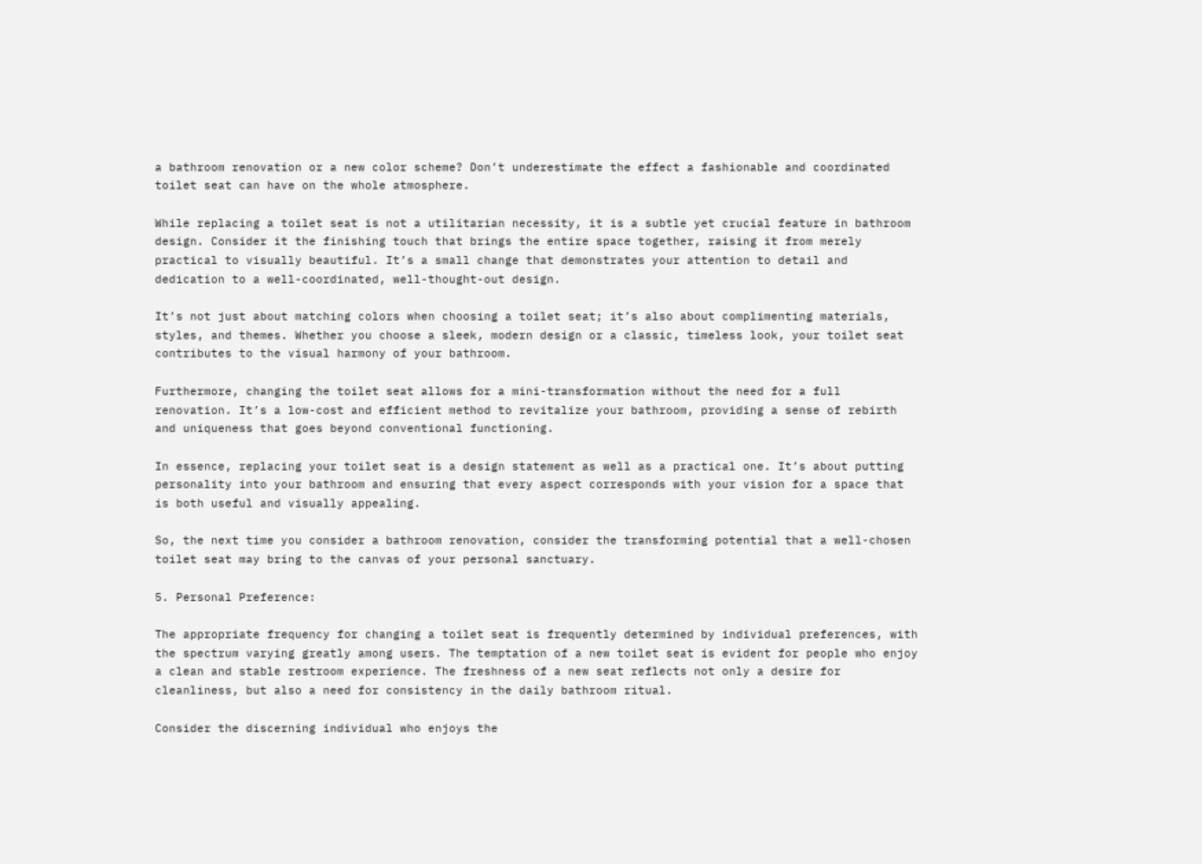a bathroom renovation or a new color scheme? Don’t underestimate the effect a fashionable and coordinated toilet seat can have on the whole atmosphere.

While replacing a toilet seat is not a utilitarian necessity, it is a subtle yet crucial feature in bathroom design. Consider it the finishing touch that brings the entire space together, raising it from merely practical to visually beautiful. It’s a small change that demonstrates your attention to detail and dedication to a well-coordinated, well-thought-out design.

It’s not just about matching colors when choosing a toilet seat; it’s also about complimenting materials, styles, and themes. Whether you choose a sleek, modern design or a classic, timeless look, your toilet seat contributes to the visual harmony of your bathroom.

Furthermore, changing the toilet seat allows for a mini-transformation without the need for a full renovation. It’s a low-cost and efficient method to revitalize your bathroom, providing a sense of rebirth and uniqueness that goes beyond conventional functioning.

In essence, replacing your toilet seat is a design statement as well as a practical one. It’s about putting personality into your bathroom and ensuring that every aspect corresponds with your vision for a space that is both useful and visually appealing.

So, the next time you consider a bathroom renovation, consider the transforming potential that a well-chosen toilet seat may bring to the canvas of your personal sanctuary.

5. Personal Preference:

The appropriate frequency for changing a toilet seat is frequently determined by individual preferences, with the spectrum varying greatly among users. The temptation of a new toilet seat is evident for people who enjoy a clean and stable restroom experience. The freshness of a new seat reflects not only a desire for cleanliness, but also a need for consistency in the daily bathroom ritual.

Consider the discerning individual who enjoys the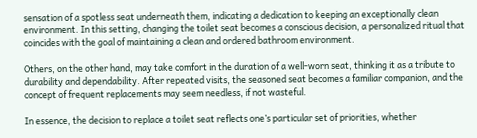sensation of a spotless seat underneath them, indicating a dedication to keeping an exceptionally clean environment. In this setting, changing the toilet seat becomes a conscious decision, a personalized ritual that coincides with the goal of maintaining a clean and ordered bathroom environment.

Others, on the other hand, may take comfort in the duration of a well-worn seat, thinking it as a tribute to durability and dependability. After repeated visits, the seasoned seat becomes a familiar companion, and the concept of frequent replacements may seem needless, if not wasteful.

In essence, the decision to replace a toilet seat reflects one’s particular set of priorities, whether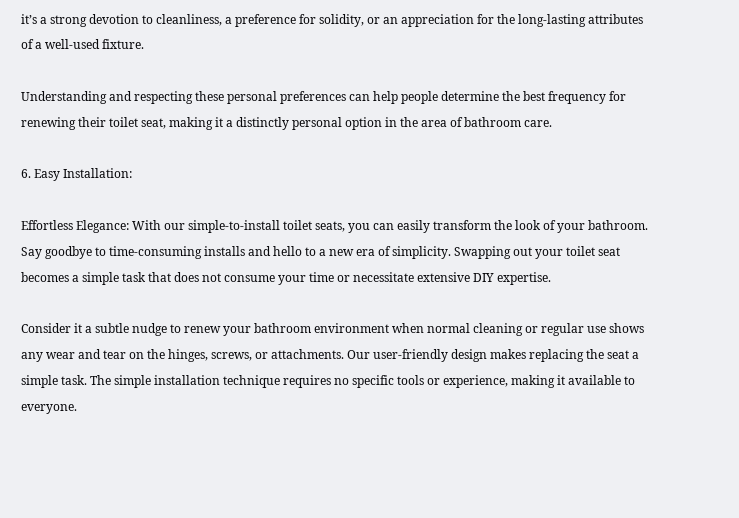it’s a strong devotion to cleanliness, a preference for solidity, or an appreciation for the long-lasting attributes of a well-used fixture.

Understanding and respecting these personal preferences can help people determine the best frequency for renewing their toilet seat, making it a distinctly personal option in the area of bathroom care.

6. Easy Installation:

Effortless Elegance: With our simple-to-install toilet seats, you can easily transform the look of your bathroom. Say goodbye to time-consuming installs and hello to a new era of simplicity. Swapping out your toilet seat becomes a simple task that does not consume your time or necessitate extensive DIY expertise.

Consider it a subtle nudge to renew your bathroom environment when normal cleaning or regular use shows any wear and tear on the hinges, screws, or attachments. Our user-friendly design makes replacing the seat a simple task. The simple installation technique requires no specific tools or experience, making it available to everyone.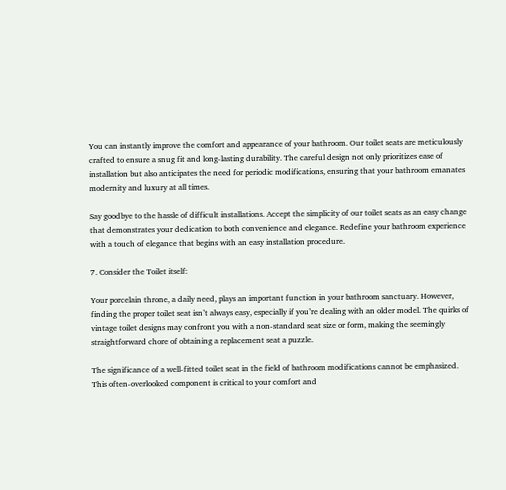You can instantly improve the comfort and appearance of your bathroom. Our toilet seats are meticulously crafted to ensure a snug fit and long-lasting durability. The careful design not only prioritizes ease of installation but also anticipates the need for periodic modifications, ensuring that your bathroom emanates modernity and luxury at all times.

Say goodbye to the hassle of difficult installations. Accept the simplicity of our toilet seats as an easy change that demonstrates your dedication to both convenience and elegance. Redefine your bathroom experience with a touch of elegance that begins with an easy installation procedure.

7. Consider the Toilet itself:

Your porcelain throne, a daily need, plays an important function in your bathroom sanctuary. However, finding the proper toilet seat isn’t always easy, especially if you’re dealing with an older model. The quirks of vintage toilet designs may confront you with a non-standard seat size or form, making the seemingly straightforward chore of obtaining a replacement seat a puzzle.

The significance of a well-fitted toilet seat in the field of bathroom modifications cannot be emphasized. This often-overlooked component is critical to your comfort and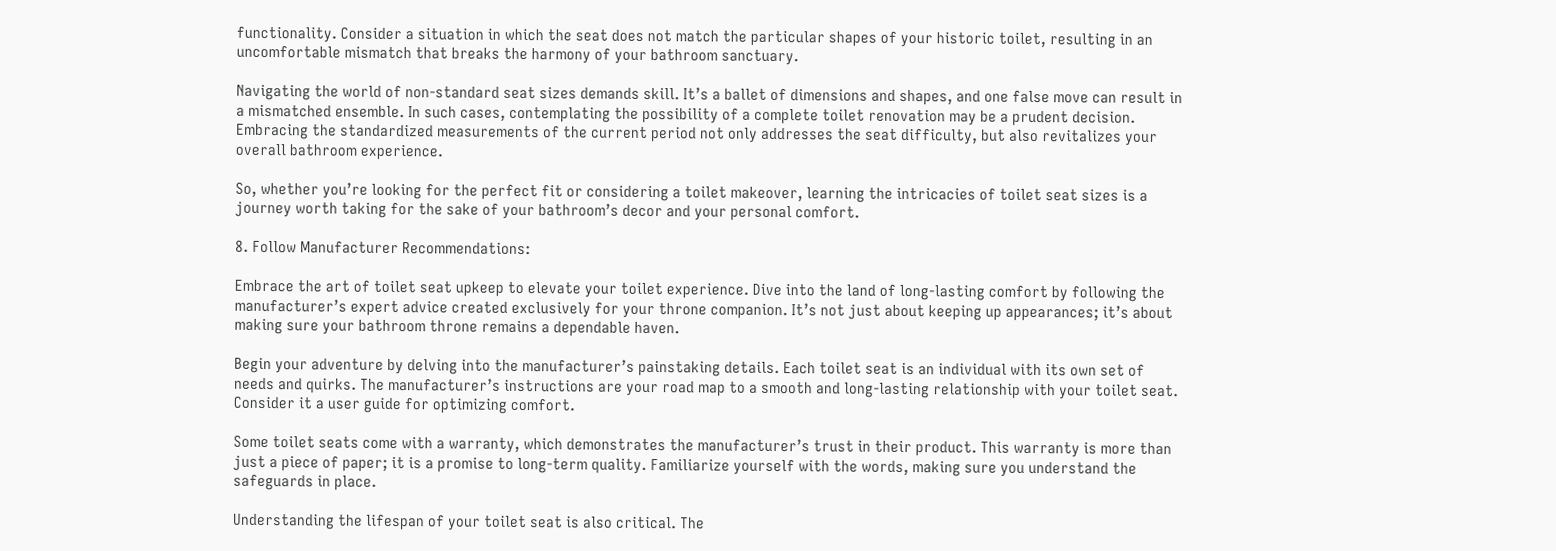functionality. Consider a situation in which the seat does not match the particular shapes of your historic toilet, resulting in an uncomfortable mismatch that breaks the harmony of your bathroom sanctuary.

Navigating the world of non-standard seat sizes demands skill. It’s a ballet of dimensions and shapes, and one false move can result in a mismatched ensemble. In such cases, contemplating the possibility of a complete toilet renovation may be a prudent decision. Embracing the standardized measurements of the current period not only addresses the seat difficulty, but also revitalizes your overall bathroom experience.

So, whether you’re looking for the perfect fit or considering a toilet makeover, learning the intricacies of toilet seat sizes is a journey worth taking for the sake of your bathroom’s decor and your personal comfort.

8. Follow Manufacturer Recommendations:

Embrace the art of toilet seat upkeep to elevate your toilet experience. Dive into the land of long-lasting comfort by following the manufacturer’s expert advice created exclusively for your throne companion. It’s not just about keeping up appearances; it’s about making sure your bathroom throne remains a dependable haven.

Begin your adventure by delving into the manufacturer’s painstaking details. Each toilet seat is an individual with its own set of needs and quirks. The manufacturer’s instructions are your road map to a smooth and long-lasting relationship with your toilet seat. Consider it a user guide for optimizing comfort.

Some toilet seats come with a warranty, which demonstrates the manufacturer’s trust in their product. This warranty is more than just a piece of paper; it is a promise to long-term quality. Familiarize yourself with the words, making sure you understand the safeguards in place.

Understanding the lifespan of your toilet seat is also critical. The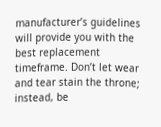manufacturer’s guidelines will provide you with the best replacement timeframe. Don’t let wear and tear stain the throne; instead, be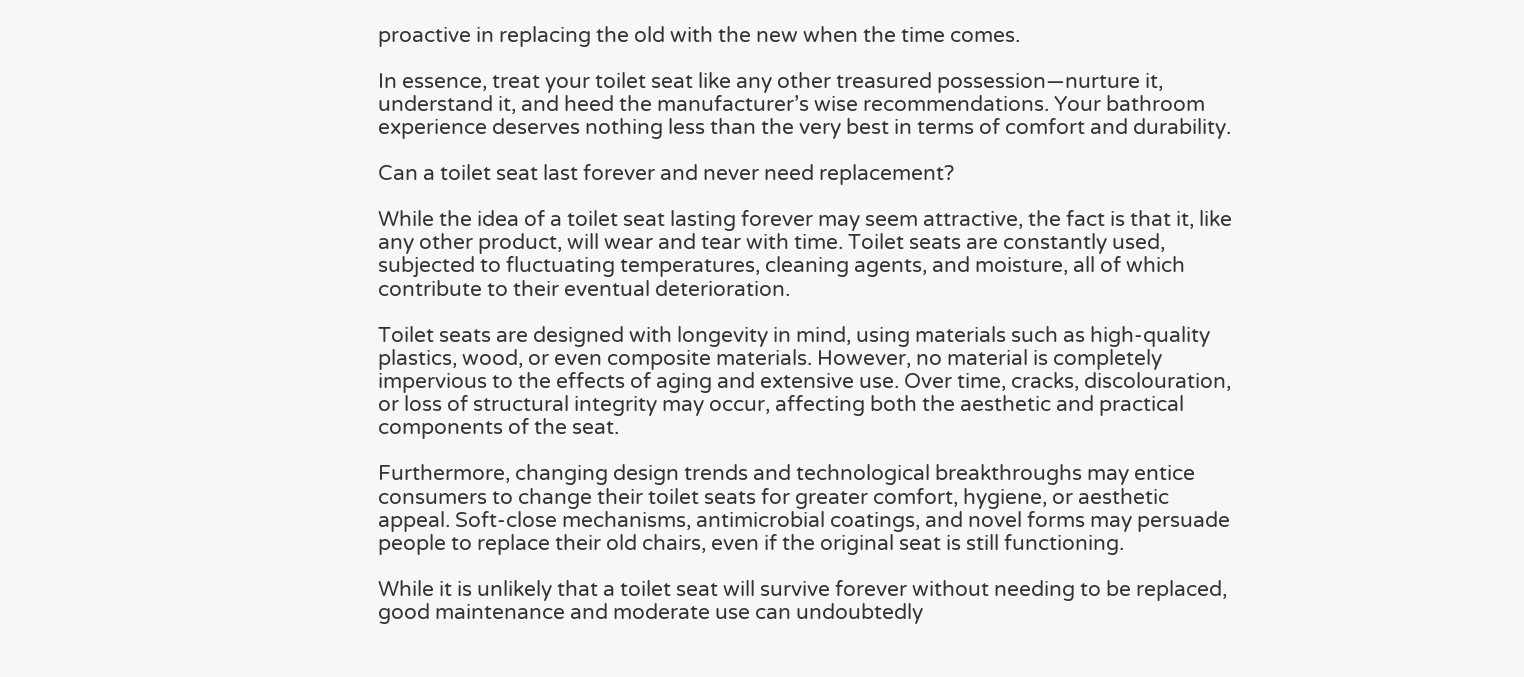proactive in replacing the old with the new when the time comes.

In essence, treat your toilet seat like any other treasured possession—nurture it, understand it, and heed the manufacturer’s wise recommendations. Your bathroom experience deserves nothing less than the very best in terms of comfort and durability.

Can a toilet seat last forever and never need replacement?

While the idea of a toilet seat lasting forever may seem attractive, the fact is that it, like any other product, will wear and tear with time. Toilet seats are constantly used, subjected to fluctuating temperatures, cleaning agents, and moisture, all of which contribute to their eventual deterioration.

Toilet seats are designed with longevity in mind, using materials such as high-quality plastics, wood, or even composite materials. However, no material is completely impervious to the effects of aging and extensive use. Over time, cracks, discolouration, or loss of structural integrity may occur, affecting both the aesthetic and practical components of the seat.

Furthermore, changing design trends and technological breakthroughs may entice consumers to change their toilet seats for greater comfort, hygiene, or aesthetic appeal. Soft-close mechanisms, antimicrobial coatings, and novel forms may persuade people to replace their old chairs, even if the original seat is still functioning.

While it is unlikely that a toilet seat will survive forever without needing to be replaced, good maintenance and moderate use can undoubtedly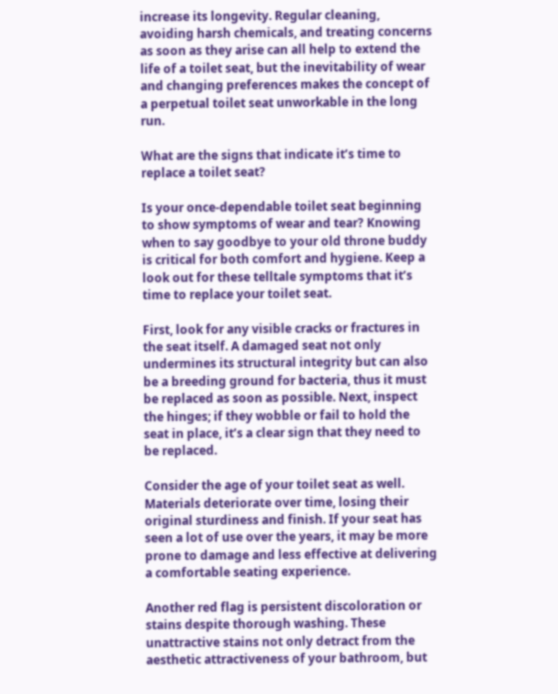increase its longevity. Regular cleaning, avoiding harsh chemicals, and treating concerns as soon as they arise can all help to extend the life of a toilet seat, but the inevitability of wear and changing preferences makes the concept of a perpetual toilet seat unworkable in the long run.

What are the signs that indicate it’s time to replace a toilet seat?

Is your once-dependable toilet seat beginning to show symptoms of wear and tear? Knowing when to say goodbye to your old throne buddy is critical for both comfort and hygiene. Keep a look out for these telltale symptoms that it’s time to replace your toilet seat.

First, look for any visible cracks or fractures in the seat itself. A damaged seat not only undermines its structural integrity but can also be a breeding ground for bacteria, thus it must be replaced as soon as possible. Next, inspect the hinges; if they wobble or fail to hold the seat in place, it’s a clear sign that they need to be replaced.

Consider the age of your toilet seat as well. Materials deteriorate over time, losing their original sturdiness and finish. If your seat has seen a lot of use over the years, it may be more prone to damage and less effective at delivering a comfortable seating experience.

Another red flag is persistent discoloration or stains despite thorough washing. These unattractive stains not only detract from the aesthetic attractiveness of your bathroom, but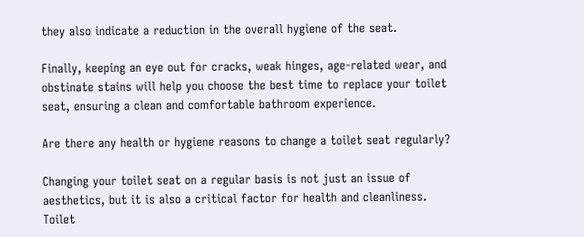they also indicate a reduction in the overall hygiene of the seat.

Finally, keeping an eye out for cracks, weak hinges, age-related wear, and obstinate stains will help you choose the best time to replace your toilet seat, ensuring a clean and comfortable bathroom experience.

Are there any health or hygiene reasons to change a toilet seat regularly?

Changing your toilet seat on a regular basis is not just an issue of aesthetics, but it is also a critical factor for health and cleanliness. Toilet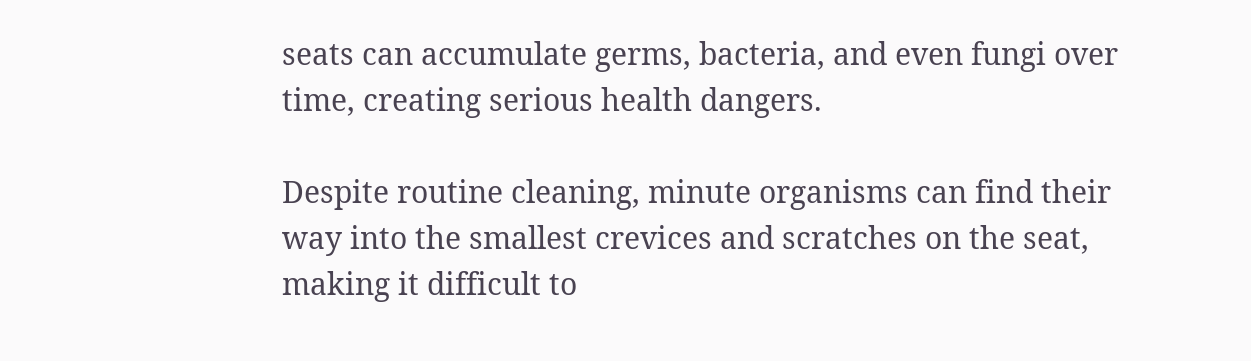seats can accumulate germs, bacteria, and even fungi over time, creating serious health dangers.

Despite routine cleaning, minute organisms can find their way into the smallest crevices and scratches on the seat, making it difficult to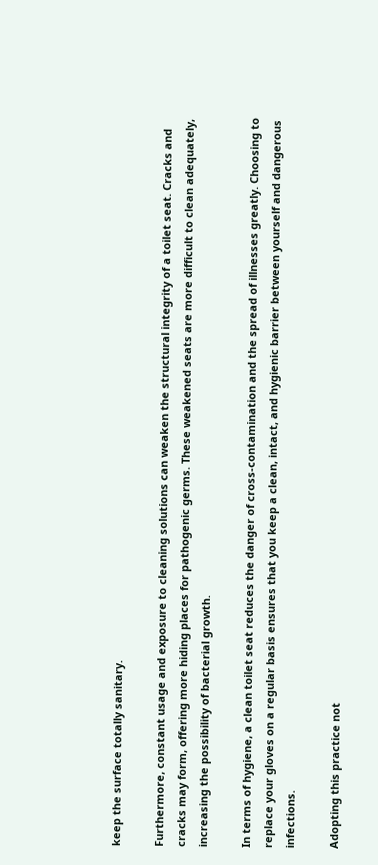keep the surface totally sanitary.

Furthermore, constant usage and exposure to cleaning solutions can weaken the structural integrity of a toilet seat. Cracks and cracks may form, offering more hiding places for pathogenic germs. These weakened seats are more difficult to clean adequately, increasing the possibility of bacterial growth.

In terms of hygiene, a clean toilet seat reduces the danger of cross-contamination and the spread of illnesses greatly. Choosing to replace your gloves on a regular basis ensures that you keep a clean, intact, and hygienic barrier between yourself and dangerous infections.

Adopting this practice not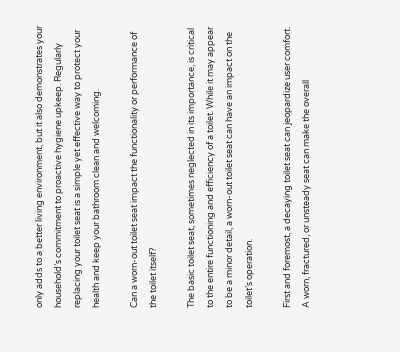only adds to a better living environment, but it also demonstrates your household’s commitment to proactive hygiene upkeep. Regularly replacing your toilet seat is a simple yet effective way to protect your health and keep your bathroom clean and welcoming.

Can a worn-out toilet seat impact the functionality or performance of the toilet itself?

The basic toilet seat, sometimes neglected in its importance, is critical to the entire functioning and efficiency of a toilet. While it may appear to be a minor detail, a worn-out toilet seat can have an impact on the toilet’s operation.

First and foremost, a decaying toilet seat can jeopardize user comfort. A worn, fractured, or unsteady seat can make the overall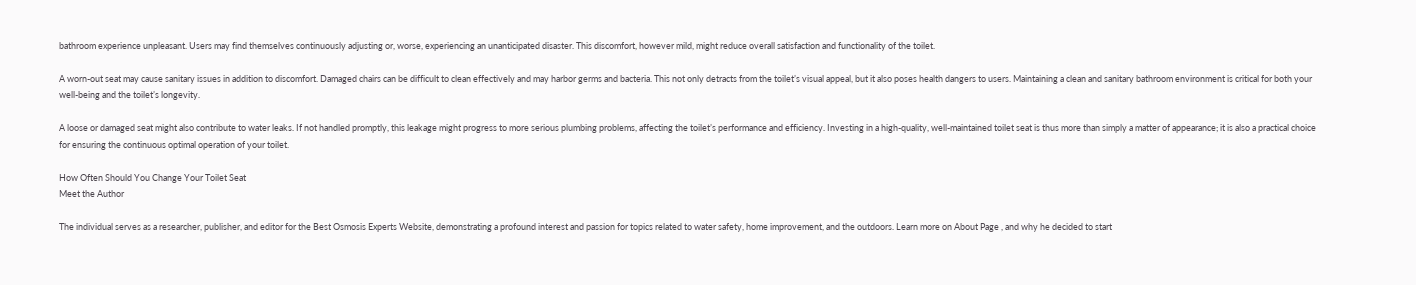bathroom experience unpleasant. Users may find themselves continuously adjusting or, worse, experiencing an unanticipated disaster. This discomfort, however mild, might reduce overall satisfaction and functionality of the toilet.

A worn-out seat may cause sanitary issues in addition to discomfort. Damaged chairs can be difficult to clean effectively and may harbor germs and bacteria. This not only detracts from the toilet’s visual appeal, but it also poses health dangers to users. Maintaining a clean and sanitary bathroom environment is critical for both your well-being and the toilet’s longevity.

A loose or damaged seat might also contribute to water leaks. If not handled promptly, this leakage might progress to more serious plumbing problems, affecting the toilet’s performance and efficiency. Investing in a high-quality, well-maintained toilet seat is thus more than simply a matter of appearance; it is also a practical choice for ensuring the continuous optimal operation of your toilet.

How Often Should You Change Your Toilet Seat
Meet the Author

The individual serves as a researcher, publisher, and editor for the Best Osmosis Experts Website, demonstrating a profound interest and passion for topics related to water safety, home improvement, and the outdoors. Learn more on About Page , and why he decided to start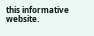this informative website.